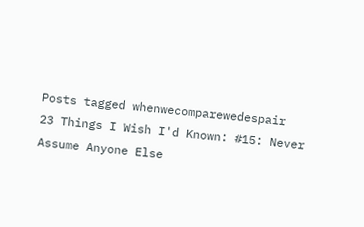Posts tagged whenwecomparewedespair
23 Things I Wish I'd Known: #15: Never Assume Anyone Else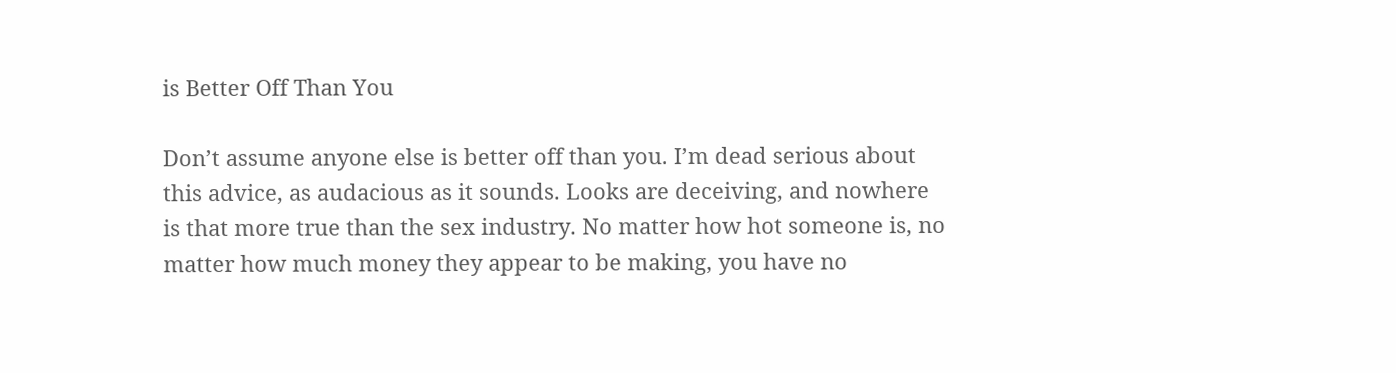is Better Off Than You

Don’t assume anyone else is better off than you. I’m dead serious about this advice, as audacious as it sounds. Looks are deceiving, and nowhere is that more true than the sex industry. No matter how hot someone is, no matter how much money they appear to be making, you have no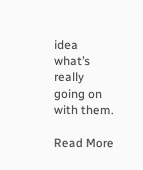idea what’s really going on with them.

Read More